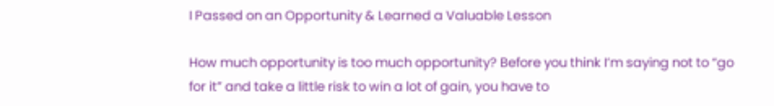I Passed on an Opportunity & Learned a Valuable Lesson

How much opportunity is too much opportunity? Before you think I’m saying not to “go for it” and take a little risk to win a lot of gain, you have to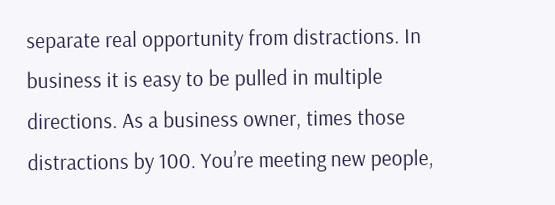separate real opportunity from distractions. In business it is easy to be pulled in multiple directions. As a business owner, times those distractions by 100. You’re meeting new people,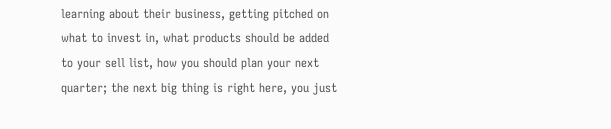learning about their business, getting pitched on what to invest in, what products should be added to your sell list, how you should plan your next quarter; the next big thing is right here, you just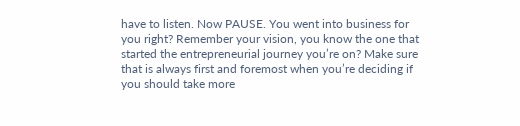have to listen. Now PAUSE. You went into business for you right? Remember your vision, you know the one that started the entrepreneurial journey you’re on? Make sure that is always first and foremost when you’re deciding if you should take more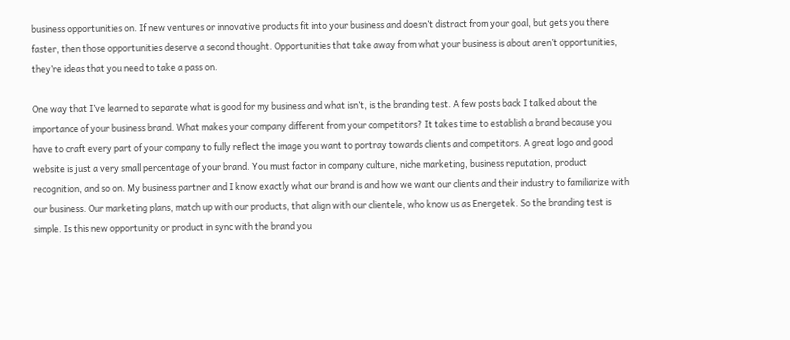business opportunities on. If new ventures or innovative products fit into your business and doesn’t distract from your goal, but gets you there faster, then those opportunities deserve a second thought. Opportunities that take away from what your business is about aren’t opportunities, they’re ideas that you need to take a pass on.

One way that I’ve learned to separate what is good for my business and what isn’t, is the branding test. A few posts back I talked about the importance of your business brand. What makes your company different from your competitors? It takes time to establish a brand because you have to craft every part of your company to fully reflect the image you want to portray towards clients and competitors. A great logo and good website is just a very small percentage of your brand. You must factor in company culture, niche marketing, business reputation, product recognition, and so on. My business partner and I know exactly what our brand is and how we want our clients and their industry to familiarize with our business. Our marketing plans, match up with our products, that align with our clientele, who know us as Energetek. So the branding test is simple. Is this new opportunity or product in sync with the brand you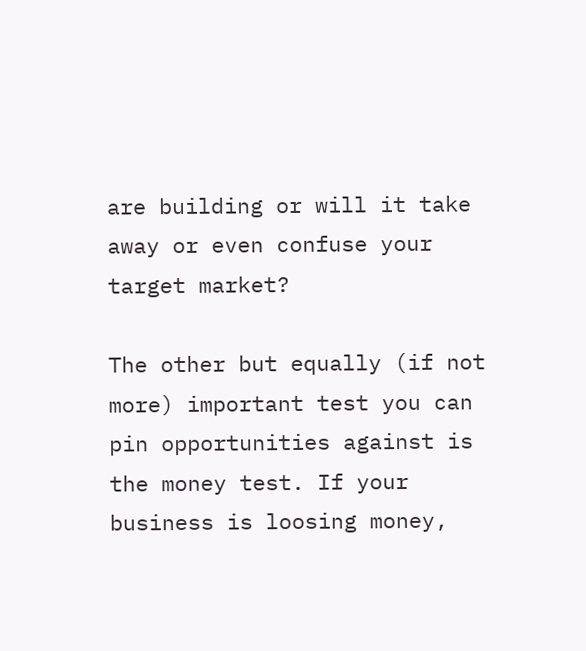are building or will it take away or even confuse your target market?

The other but equally (if not more) important test you can pin opportunities against is the money test. If your business is loosing money,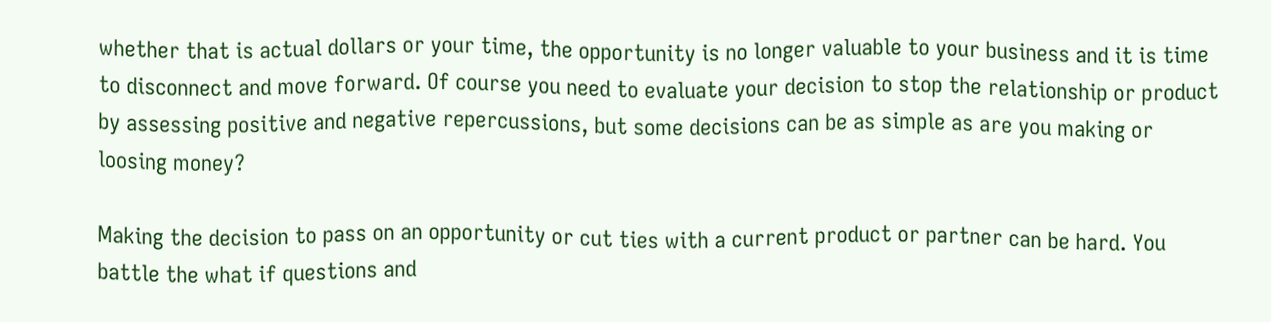whether that is actual dollars or your time, the opportunity is no longer valuable to your business and it is time to disconnect and move forward. Of course you need to evaluate your decision to stop the relationship or product by assessing positive and negative repercussions, but some decisions can be as simple as are you making or loosing money?

Making the decision to pass on an opportunity or cut ties with a current product or partner can be hard. You battle the what if questions and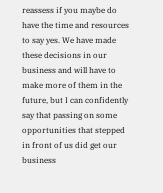reassess if you maybe do have the time and resources to say yes. We have made these decisions in our business and will have to make more of them in the future, but I can confidently say that passing on some opportunities that stepped in front of us did get our business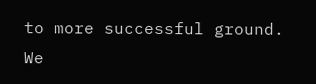to more successful ground. We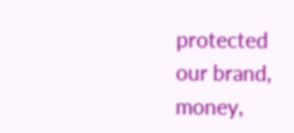protected our brand, money,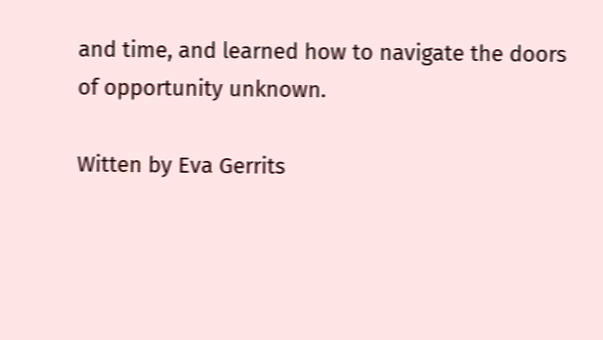and time, and learned how to navigate the doors of opportunity unknown.

Witten by Eva Gerrits